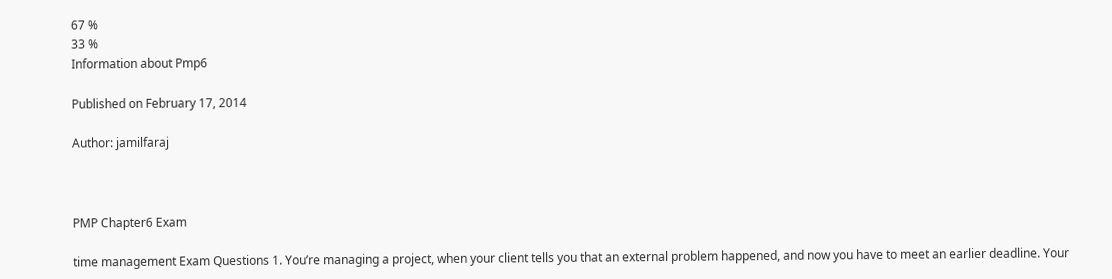67 %
33 %
Information about Pmp6

Published on February 17, 2014

Author: jamilfaraj



PMP Chapter6 Exam

time management Exam Questions 1. You’re managing a project, when your client tells you that an external problem happened, and now you have to meet an earlier deadline. Your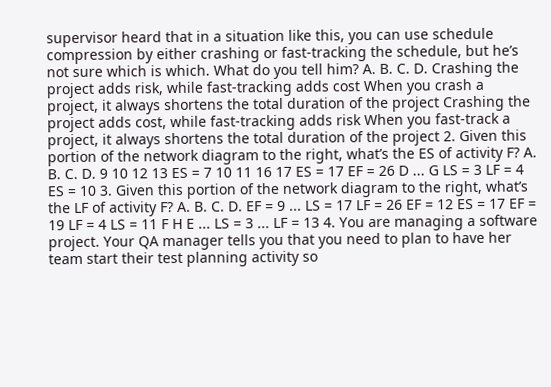supervisor heard that in a situation like this, you can use schedule compression by either crashing or fast-tracking the schedule, but he’s not sure which is which. What do you tell him? A. B. C. D. Crashing the project adds risk, while fast-tracking adds cost When you crash a project, it always shortens the total duration of the project Crashing the project adds cost, while fast-tracking adds risk When you fast-track a project, it always shortens the total duration of the project 2. Given this portion of the network diagram to the right, what’s the ES of activity F? A. B. C. D. 9 10 12 13 ES = 7 10 11 16 17 ES = 17 EF = 26 D ... G LS = 3 LF = 4 ES = 10 3. Given this portion of the network diagram to the right, what’s the LF of activity F? A. B. C. D. EF = 9 ... LS = 17 LF = 26 EF = 12 ES = 17 EF = 19 LF = 4 LS = 11 F H E ... LS = 3 ... LF = 13 4. You are managing a software project. Your QA manager tells you that you need to plan to have her team start their test planning activity so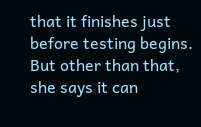that it finishes just before testing begins. But other than that, she says it can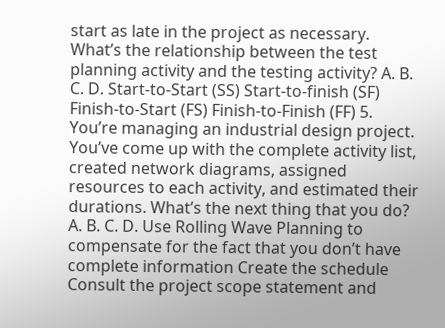start as late in the project as necessary. What’s the relationship between the test planning activity and the testing activity? A. B. C. D. Start-to-Start (SS) Start-to-finish (SF) Finish-to-Start (FS) Finish-to-Finish (FF) 5. You’re managing an industrial design project. You’ve come up with the complete activity list, created network diagrams, assigned resources to each activity, and estimated their durations. What’s the next thing that you do? A. B. C. D. Use Rolling Wave Planning to compensate for the fact that you don’t have complete information Create the schedule Consult the project scope statement and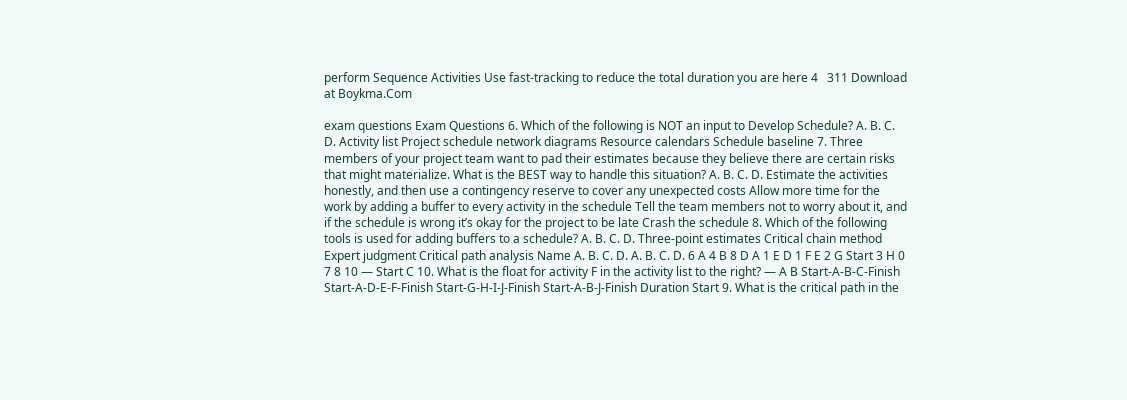perform Sequence Activities Use fast-tracking to reduce the total duration you are here 4   311 Download at Boykma.Com

exam questions Exam Questions 6. Which of the following is NOT an input to Develop Schedule? A. B. C. D. Activity list Project schedule network diagrams Resource calendars Schedule baseline 7. Three members of your project team want to pad their estimates because they believe there are certain risks that might materialize. What is the BEST way to handle this situation? A. B. C. D. Estimate the activities honestly, and then use a contingency reserve to cover any unexpected costs Allow more time for the work by adding a buffer to every activity in the schedule Tell the team members not to worry about it, and if the schedule is wrong it’s okay for the project to be late Crash the schedule 8. Which of the following tools is used for adding buffers to a schedule? A. B. C. D. Three-point estimates Critical chain method Expert judgment Critical path analysis Name A. B. C. D. A. B. C. D. 6 A 4 B 8 D A 1 E D 1 F E 2 G Start 3 H 0 7 8 10 — Start C 10. What is the float for activity F in the activity list to the right? — A B Start-A-B-C-Finish Start-A-D-E-F-Finish Start-G-H-I-J-Finish Start-A-B-J-Finish Duration Start 9. What is the critical path in the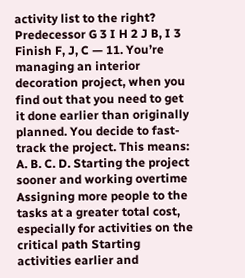activity list to the right? Predecessor G 3 I H 2 J B, I 3 Finish F, J, C — 11. You’re managing an interior decoration project, when you find out that you need to get it done earlier than originally planned. You decide to fast-track the project. This means: A. B. C. D. Starting the project sooner and working overtime Assigning more people to the tasks at a greater total cost, especially for activities on the critical path Starting activities earlier and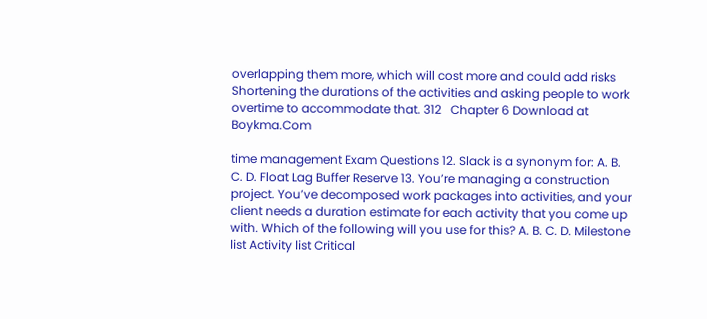overlapping them more, which will cost more and could add risks Shortening the durations of the activities and asking people to work overtime to accommodate that. 312   Chapter 6 Download at Boykma.Com

time management Exam Questions 12. Slack is a synonym for: A. B. C. D. Float Lag Buffer Reserve 13. You’re managing a construction project. You’ve decomposed work packages into activities, and your client needs a duration estimate for each activity that you come up with. Which of the following will you use for this? A. B. C. D. Milestone list Activity list Critical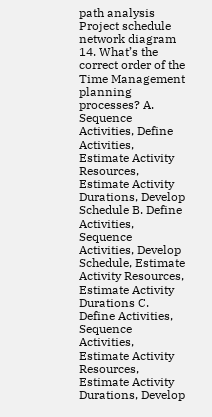path analysis Project schedule network diagram 14. What’s the correct order of the Time Management planning processes? A. Sequence Activities, Define Activities, Estimate Activity Resources, Estimate Activity Durations, Develop Schedule B. Define Activities, Sequence Activities, Develop Schedule, Estimate Activity Resources, Estimate Activity Durations C. Define Activities, Sequence Activities, Estimate Activity Resources, Estimate Activity Durations, Develop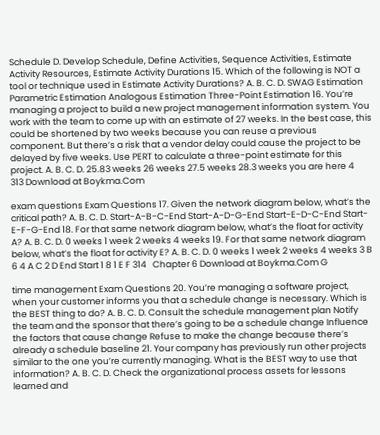Schedule D. Develop Schedule, Define Activities, Sequence Activities, Estimate Activity Resources, Estimate Activity Durations 15. Which of the following is NOT a tool or technique used in Estimate Activity Durations? A. B. C. D. SWAG Estimation Parametric Estimation Analogous Estimation Three-Point Estimation 16. You’re managing a project to build a new project management information system. You work with the team to come up with an estimate of 27 weeks. In the best case, this could be shortened by two weeks because you can reuse a previous component. But there’s a risk that a vendor delay could cause the project to be delayed by five weeks. Use PERT to calculate a three-point estimate for this project. A. B. C. D. 25.83 weeks 26 weeks 27.5 weeks 28.3 weeks you are here 4   313 Download at Boykma.Com

exam questions Exam Questions 17. Given the network diagram below, what’s the critical path? A. B. C. D. Start-A-B-C-End Start-A-D-G-End Start-E-D-C-End Start-E-F-G-End 18. For that same network diagram below, what’s the float for activity A? A. B. C. D. 0 weeks 1 week 2 weeks 4 weeks 19. For that same network diagram below, what’s the float for activity E? A. B. C. D. 0 weeks 1 week 2 weeks 4 weeks 3 B 6 4 A C 2 D End Start 1 8 1 E F 314   Chapter 6 Download at Boykma.Com G

time management Exam Questions 20. You’re managing a software project, when your customer informs you that a schedule change is necessary. Which is the BEST thing to do? A. B. C. D. Consult the schedule management plan Notify the team and the sponsor that there’s going to be a schedule change Influence the factors that cause change Refuse to make the change because there’s already a schedule baseline 21. Your company has previously run other projects similar to the one you’re currently managing. What is the BEST way to use that information? A. B. C. D. Check the organizational process assets for lessons learned and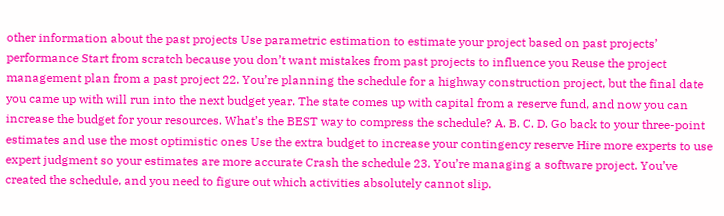other information about the past projects Use parametric estimation to estimate your project based on past projects’ performance Start from scratch because you don’t want mistakes from past projects to influence you Reuse the project management plan from a past project 22. You’re planning the schedule for a highway construction project, but the final date you came up with will run into the next budget year. The state comes up with capital from a reserve fund, and now you can increase the budget for your resources. What’s the BEST way to compress the schedule? A. B. C. D. Go back to your three-point estimates and use the most optimistic ones Use the extra budget to increase your contingency reserve Hire more experts to use expert judgment so your estimates are more accurate Crash the schedule 23. You’re managing a software project. You’ve created the schedule, and you need to figure out which activities absolutely cannot slip.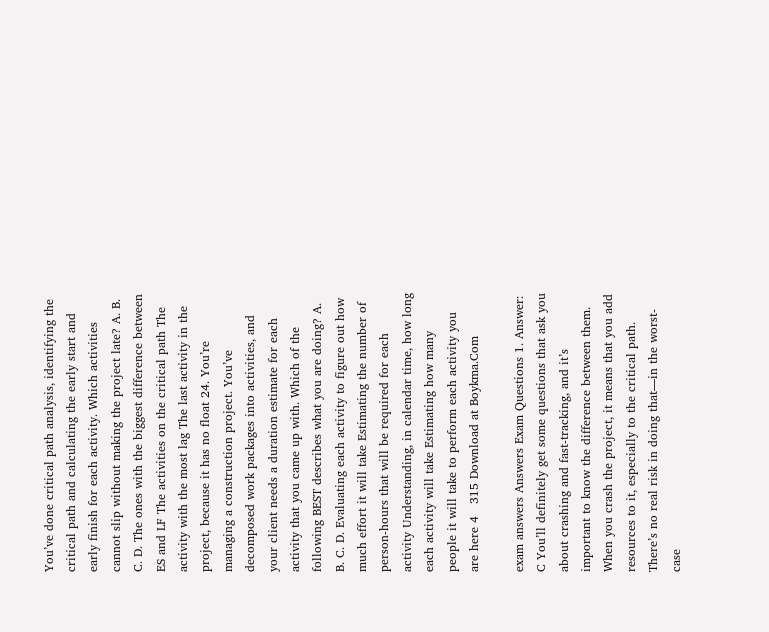You’ve done critical path analysis, identifying the critical path and calculating the early start and early finish for each activity. Which activities cannot slip without making the project late? A. B. C. D. The ones with the biggest difference between ES and LF The activities on the critical path The activity with the most lag The last activity in the project, because it has no float 24. You’re managing a construction project. You’ve decomposed work packages into activities, and your client needs a duration estimate for each activity that you came up with. Which of the following BEST describes what you are doing? A. B. C. D. Evaluating each activity to figure out how much effort it will take Estimating the number of person-hours that will be required for each activity Understanding, in calendar time, how long each activity will take Estimating how many people it will take to perform each activity you are here 4   315 Download at Boykma.Com

exam answers Answers Exam Questions 1. Answer: C You’ll definitely get some questions that ask you about crashing and fast-tracking, and it’s important to know the difference between them. When you crash the project, it means that you add resources to it, especially to the critical path. There’s no real risk in doing that—in the worst-case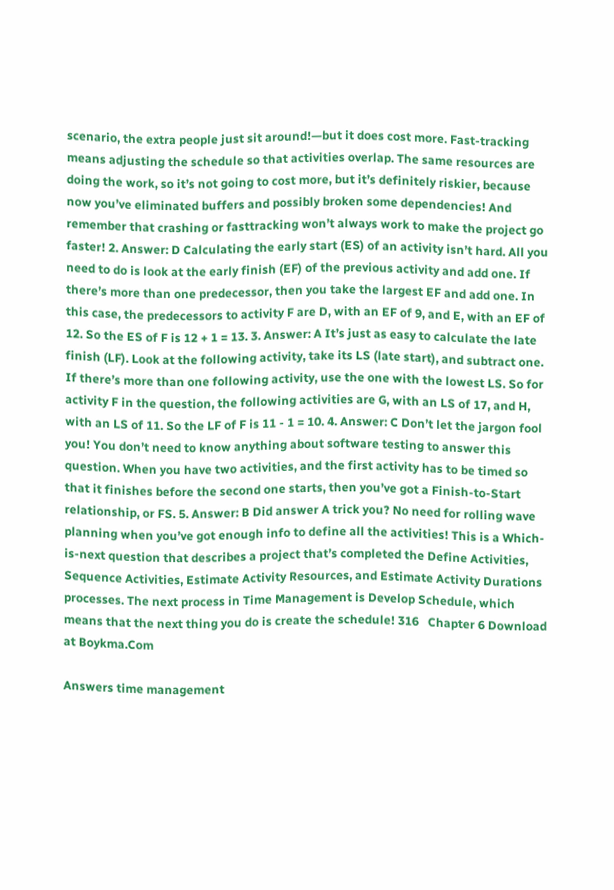scenario, the extra people just sit around!—but it does cost more. Fast-tracking means adjusting the schedule so that activities overlap. The same resources are doing the work, so it’s not going to cost more, but it’s definitely riskier, because now you’ve eliminated buffers and possibly broken some dependencies! And remember that crashing or fasttracking won’t always work to make the project go faster! 2. Answer: D Calculating the early start (ES) of an activity isn’t hard. All you need to do is look at the early finish (EF) of the previous activity and add one. If there’s more than one predecessor, then you take the largest EF and add one. In this case, the predecessors to activity F are D, with an EF of 9, and E, with an EF of 12. So the ES of F is 12 + 1 = 13. 3. Answer: A It’s just as easy to calculate the late finish (LF). Look at the following activity, take its LS (late start), and subtract one. If there’s more than one following activity, use the one with the lowest LS. So for activity F in the question, the following activities are G, with an LS of 17, and H, with an LS of 11. So the LF of F is 11 - 1 = 10. 4. Answer: C Don’t let the jargon fool you! You don’t need to know anything about software testing to answer this question. When you have two activities, and the first activity has to be timed so that it finishes before the second one starts, then you’ve got a Finish-to-Start relationship, or FS. 5. Answer: B Did answer A trick you? No need for rolling wave planning when you’ve got enough info to define all the activities! This is a Which-is-next question that describes a project that’s completed the Define Activities, Sequence Activities, Estimate Activity Resources, and Estimate Activity Durations processes. The next process in Time Management is Develop Schedule, which means that the next thing you do is create the schedule! 316   Chapter 6 Download at Boykma.Com

Answers time management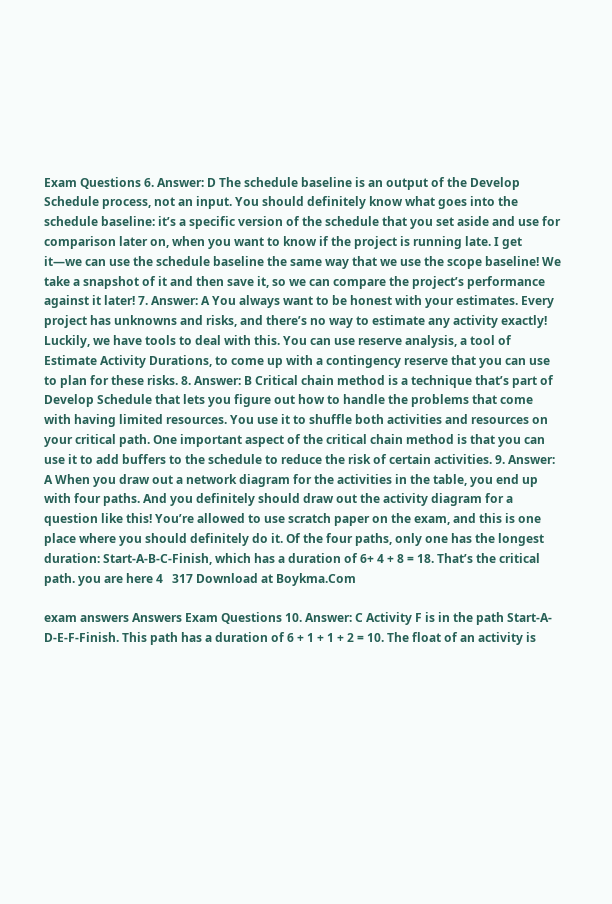Exam Questions 6. Answer: D The schedule baseline is an output of the Develop Schedule process, not an input. You should definitely know what goes into the schedule baseline: it’s a specific version of the schedule that you set aside and use for comparison later on, when you want to know if the project is running late. I get it—we can use the schedule baseline the same way that we use the scope baseline! We take a snapshot of it and then save it, so we can compare the project’s performance against it later! 7. Answer: A You always want to be honest with your estimates. Every project has unknowns and risks, and there’s no way to estimate any activity exactly! Luckily, we have tools to deal with this. You can use reserve analysis, a tool of Estimate Activity Durations, to come up with a contingency reserve that you can use to plan for these risks. 8. Answer: B Critical chain method is a technique that’s part of Develop Schedule that lets you figure out how to handle the problems that come with having limited resources. You use it to shuffle both activities and resources on your critical path. One important aspect of the critical chain method is that you can use it to add buffers to the schedule to reduce the risk of certain activities. 9. Answer: A When you draw out a network diagram for the activities in the table, you end up with four paths. And you definitely should draw out the activity diagram for a question like this! You’re allowed to use scratch paper on the exam, and this is one place where you should definitely do it. Of the four paths, only one has the longest duration: Start‑A‑B‑C‑Finish, which has a duration of 6+ 4 + 8 = 18. That’s the critical path. you are here 4   317 Download at Boykma.Com

exam answers Answers Exam Questions 10. Answer: C Activity F is in the path Start-A-D-E-F-Finish. This path has a duration of 6 + 1 + 1 + 2 = 10. The float of an activity is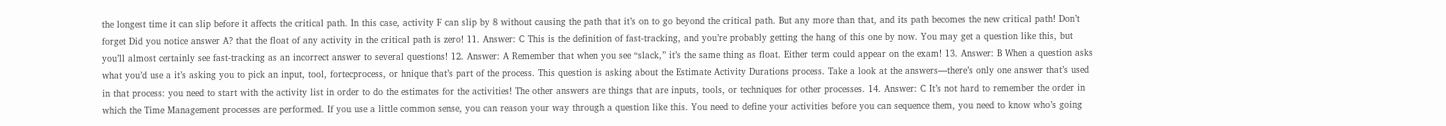the longest time it can slip before it affects the critical path. In this case, activity F can slip by 8 without causing the path that it’s on to go beyond the critical path. But any more than that, and its path becomes the new critical path! Don’t forget Did you notice answer A? that the float of any activity in the critical path is zero! 11. Answer: C This is the definition of fast-tracking, and you’re probably getting the hang of this one by now. You may get a question like this, but you’ll almost certainly see fast-tracking as an incorrect answer to several questions! 12. Answer: A Remember that when you see “slack,” it’s the same thing as float. Either term could appear on the exam! 13. Answer: B When a question asks what you’d use a it’s asking you to pick an input, tool, fortecprocess, or hnique that’s part of the process. This question is asking about the Estimate Activity Durations process. Take a look at the answers—there’s only one answer that’s used in that process: you need to start with the activity list in order to do the estimates for the activities! The other answers are things that are inputs, tools, or techniques for other processes. 14. Answer: C It’s not hard to remember the order in which the Time Management processes are performed. If you use a little common sense, you can reason your way through a question like this. You need to define your activities before you can sequence them, you need to know who’s going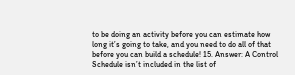to be doing an activity before you can estimate how long it’s going to take, and you need to do all of that before you can build a schedule! 15. Answer: A Control Schedule isn’t included in the list of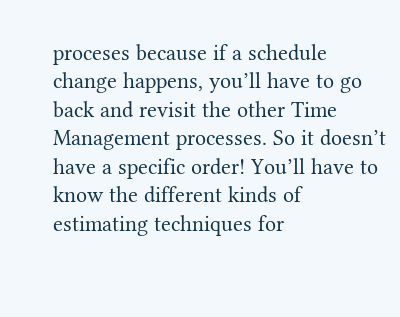proceses because if a schedule change happens, you’ll have to go back and revisit the other Time Management processes. So it doesn’t have a specific order! You’ll have to know the different kinds of estimating techniques for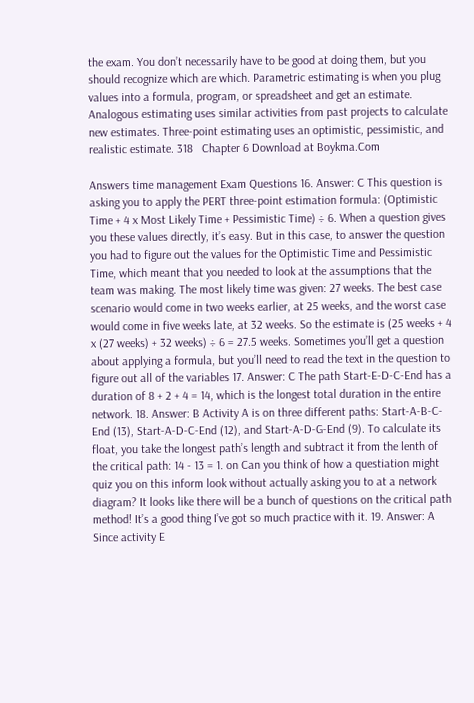the exam. You don’t necessarily have to be good at doing them, but you should recognize which are which. Parametric estimating is when you plug values into a formula, program, or spreadsheet and get an estimate. Analogous estimating uses similar activities from past projects to calculate new estimates. Three-point estimating uses an optimistic, pessimistic, and realistic estimate. 318   Chapter 6 Download at Boykma.Com

Answers time management Exam Questions 16. Answer: C This question is asking you to apply the PERT three-point estimation formula: (Optimistic Time + 4 x Most Likely Time + Pessimistic Time) ÷ 6. When a question gives you these values directly, it’s easy. But in this case, to answer the question you had to figure out the values for the Optimistic Time and Pessimistic Time, which meant that you needed to look at the assumptions that the team was making. The most likely time was given: 27 weeks. The best case scenario would come in two weeks earlier, at 25 weeks, and the worst case would come in five weeks late, at 32 weeks. So the estimate is (25 weeks + 4 x (27 weeks) + 32 weeks) ÷ 6 = 27.5 weeks. Sometimes you’ll get a question about applying a formula, but you’ll need to read the text in the question to figure out all of the variables 17. Answer: C The path Start-E-D-C-End has a duration of 8 + 2 + 4 = 14, which is the longest total duration in the entire network. 18. Answer: B Activity A is on three different paths: Start-A-B-C-End (13), Start-A-D-C-End (12), and Start-A-D-G-End (9). To calculate its float, you take the longest path’s length and subtract it from the lenth of the critical path: 14 - 13 = 1. on Can you think of how a questiation might quiz you on this inform look without actually asking you to at a network diagram? It looks like there will be a bunch of questions on the critical path method! It’s a good thing I’ve got so much practice with it. 19. Answer: A Since activity E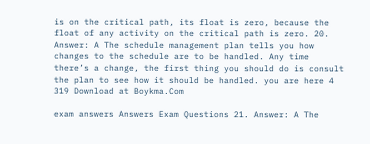is on the critical path, its float is zero, because the float of any activity on the critical path is zero. 20. Answer: A The schedule management plan tells you how changes to the schedule are to be handled. Any time there’s a change, the first thing you should do is consult the plan to see how it should be handled. you are here 4   319 Download at Boykma.Com

exam answers Answers Exam Questions 21. Answer: A The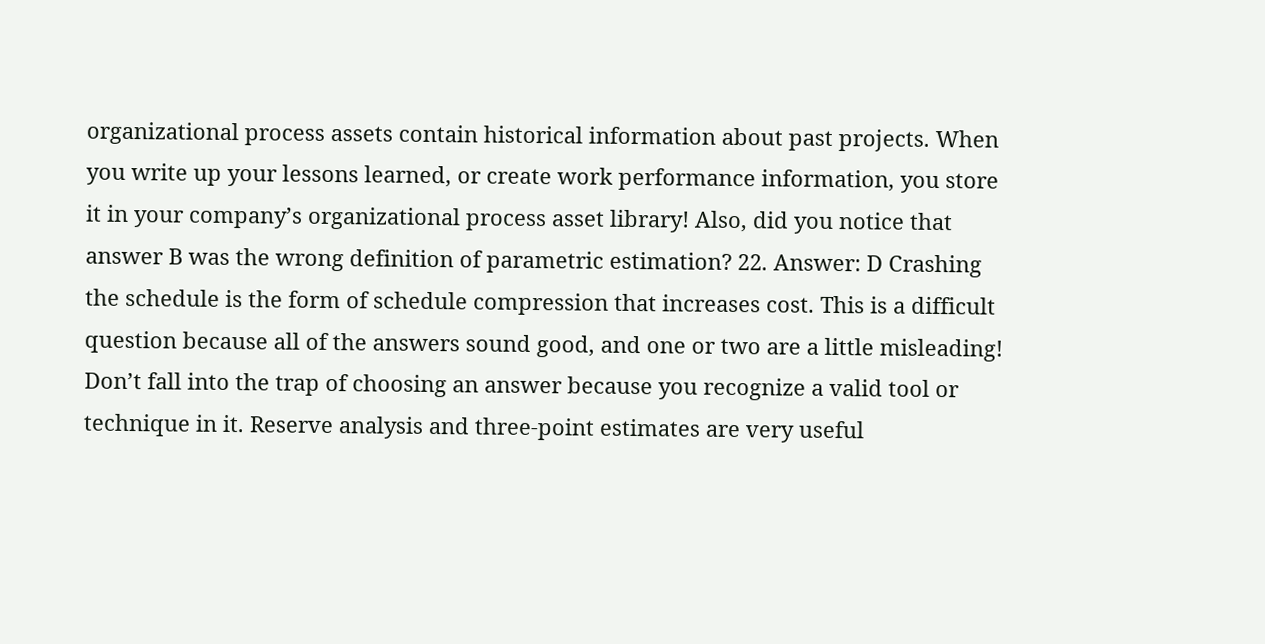organizational process assets contain historical information about past projects. When you write up your lessons learned, or create work performance information, you store it in your company’s organizational process asset library! Also, did you notice that answer B was the wrong definition of parametric estimation? 22. Answer: D Crashing the schedule is the form of schedule compression that increases cost. This is a difficult question because all of the answers sound good, and one or two are a little misleading! Don’t fall into the trap of choosing an answer because you recognize a valid tool or technique in it. Reserve analysis and three-point estimates are very useful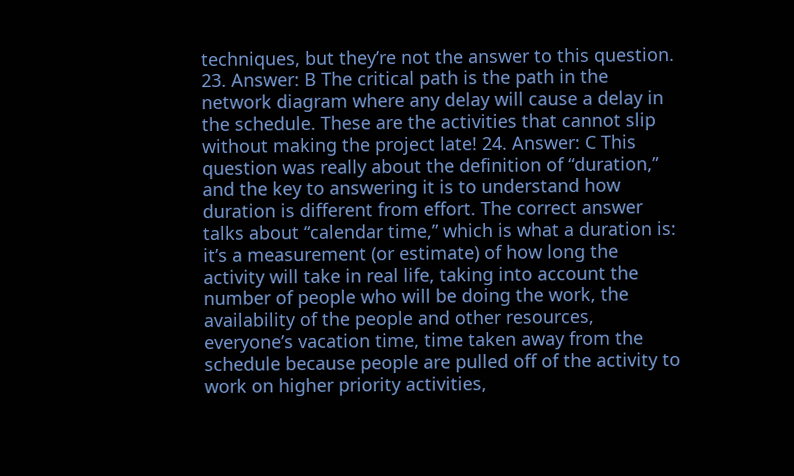techniques, but they’re not the answer to this question. 23. Answer: B The critical path is the path in the network diagram where any delay will cause a delay in the schedule. These are the activities that cannot slip without making the project late! 24. Answer: C This question was really about the definition of “duration,” and the key to answering it is to understand how duration is different from effort. The correct answer talks about “calendar time,” which is what a duration is: it’s a measurement (or estimate) of how long the activity will take in real life, taking into account the number of people who will be doing the work, the availability of the people and other resources, everyone’s vacation time, time taken away from the schedule because people are pulled off of the activity to work on higher priority activities,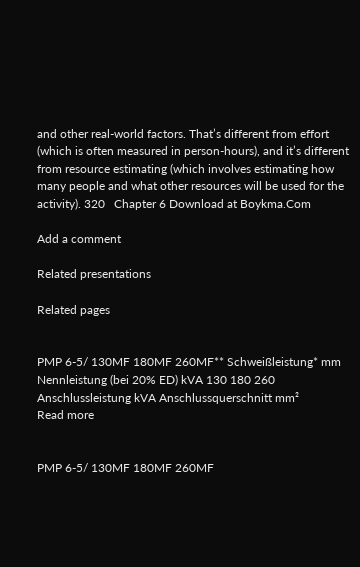and other real-world factors. That’s different from effort (which is often measured in person-hours), and it’s different from resource estimating (which involves estimating how many people and what other resources will be used for the activity). 320   Chapter 6 Download at Boykma.Com

Add a comment

Related presentations

Related pages


PMP 6-5/ 130MF 180MF 260MF** Schweißleistung* mm Nennleistung (bei 20% ED) kVA 130 180 260 Anschlussleistung kVA Anschlussquerschnitt mm²
Read more


PMP 6-5/ 130MF 180MF 260MF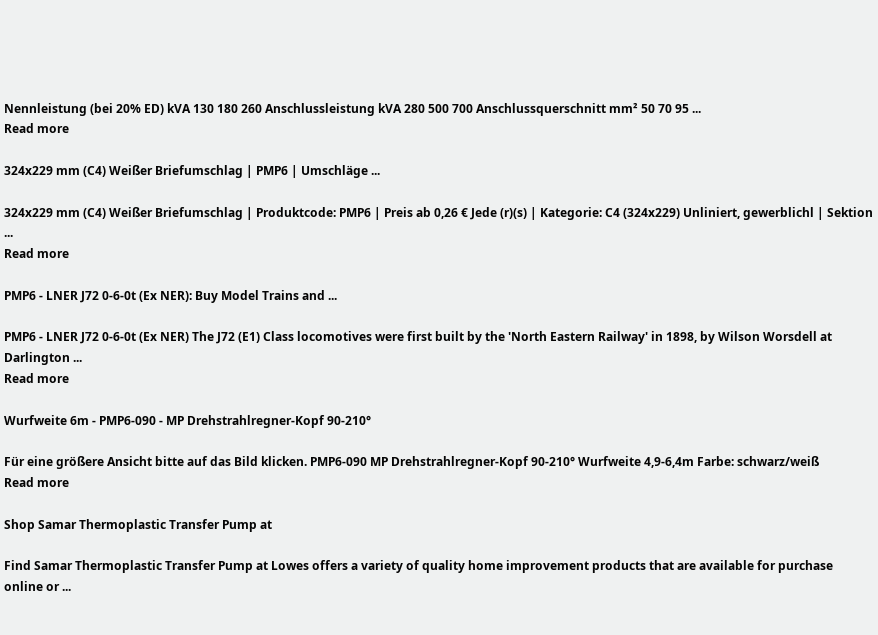Nennleistung (bei 20% ED) kVA 130 180 260 Anschlussleistung kVA 280 500 700 Anschlussquerschnitt mm² 50 70 95 ...
Read more

324x229 mm (C4) Weißer Briefumschlag | PMP6 | Umschläge ...

324x229 mm (C4) Weißer Briefumschlag | Produktcode: PMP6 | Preis ab 0,26 € Jede (r)(s) | Kategorie: C4 (324x229) Unliniert, gewerblichl | Sektion ...
Read more

PMP6 - LNER J72 0-6-0t (Ex NER): Buy Model Trains and ...

PMP6 - LNER J72 0-6-0t (Ex NER) The J72 (E1) Class locomotives were first built by the 'North Eastern Railway' in 1898, by Wilson Worsdell at Darlington ...
Read more

Wurfweite 6m - PMP6-090 - MP Drehstrahlregner-Kopf 90-210°

Für eine größere Ansicht bitte auf das Bild klicken. PMP6-090 MP Drehstrahlregner-Kopf 90-210° Wurfweite 4,9-6,4m Farbe: schwarz/weiß
Read more

Shop Samar Thermoplastic Transfer Pump at

Find Samar Thermoplastic Transfer Pump at Lowes offers a variety of quality home improvement products that are available for purchase online or ...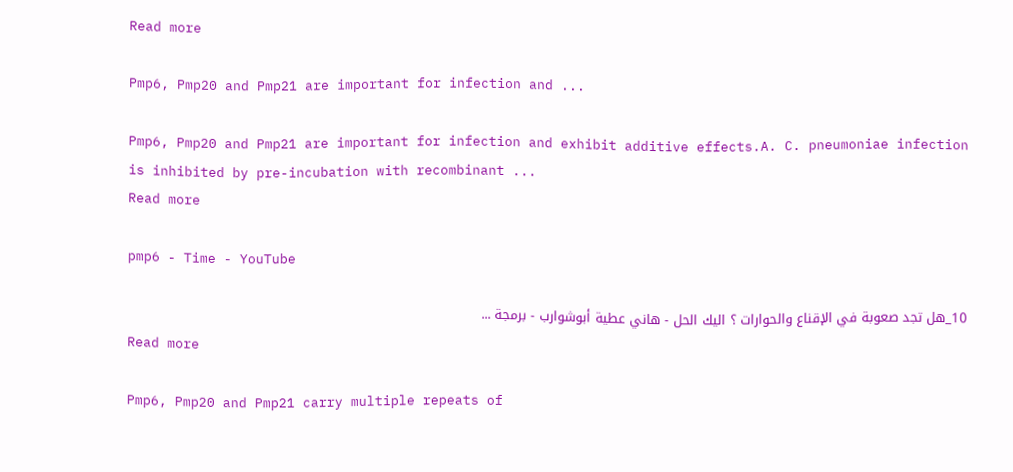Read more

Pmp6, Pmp20 and Pmp21 are important for infection and ...

Pmp6, Pmp20 and Pmp21 are important for infection and exhibit additive effects.A. C. pneumoniae infection is inhibited by pre-incubation with recombinant ...
Read more

pmp6 - Time - YouTube

10_هل تجد صعوبة في الإقناع والحوارات ؟ اليك الحل - هاني عطية أبوشوارب - برمجة ...
Read more

Pmp6, Pmp20 and Pmp21 carry multiple repeats of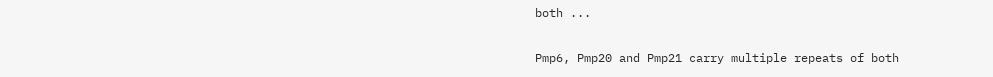both ...

Pmp6, Pmp20 and Pmp21 carry multiple repeats of both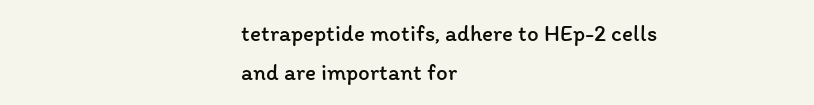tetrapeptide motifs, adhere to HEp-2 cells and are important for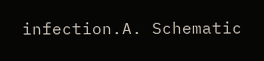infection.A. Schematic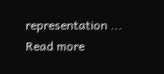representation ...
Read more